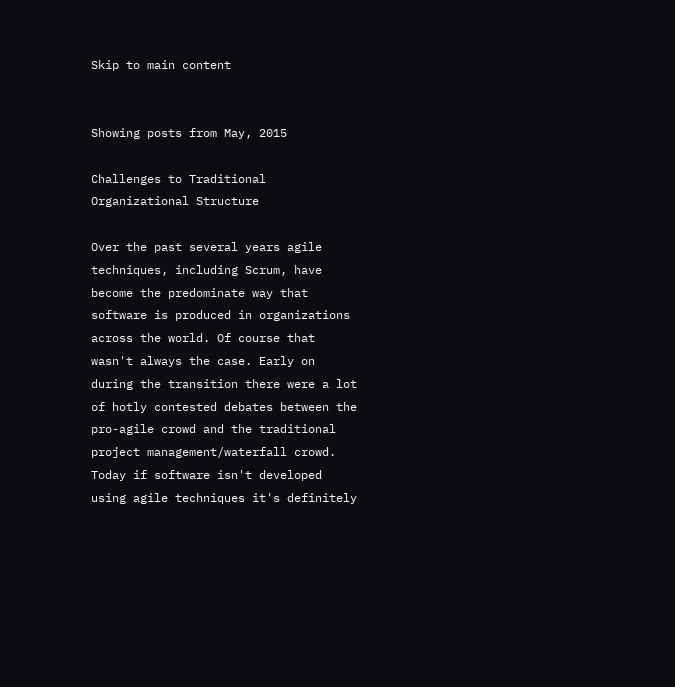Skip to main content


Showing posts from May, 2015

Challenges to Traditional Organizational Structure

Over the past several years agile techniques, including Scrum, have become the predominate way that software is produced in organizations across the world. Of course that wasn't always the case. Early on during the transition there were a lot of hotly contested debates between the pro-agile crowd and the traditional project management/waterfall crowd. Today if software isn't developed using agile techniques it's definitely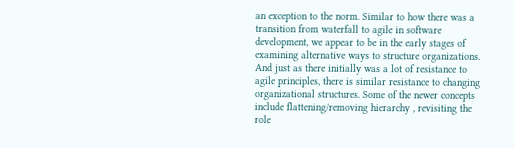an exception to the norm. Similar to how there was a transition from waterfall to agile in software development, we appear to be in the early stages of examining alternative ways to structure organizations. And just as there initially was a lot of resistance to agile principles, there is similar resistance to changing organizational structures. Some of the newer concepts include flattening/removing hierarchy , revisiting the role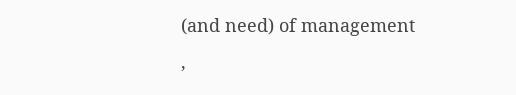(and need) of management ,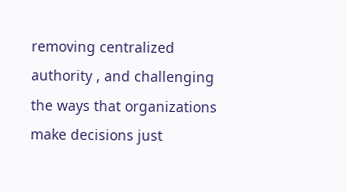removing centralized authority , and challenging the ways that organizations make decisions just